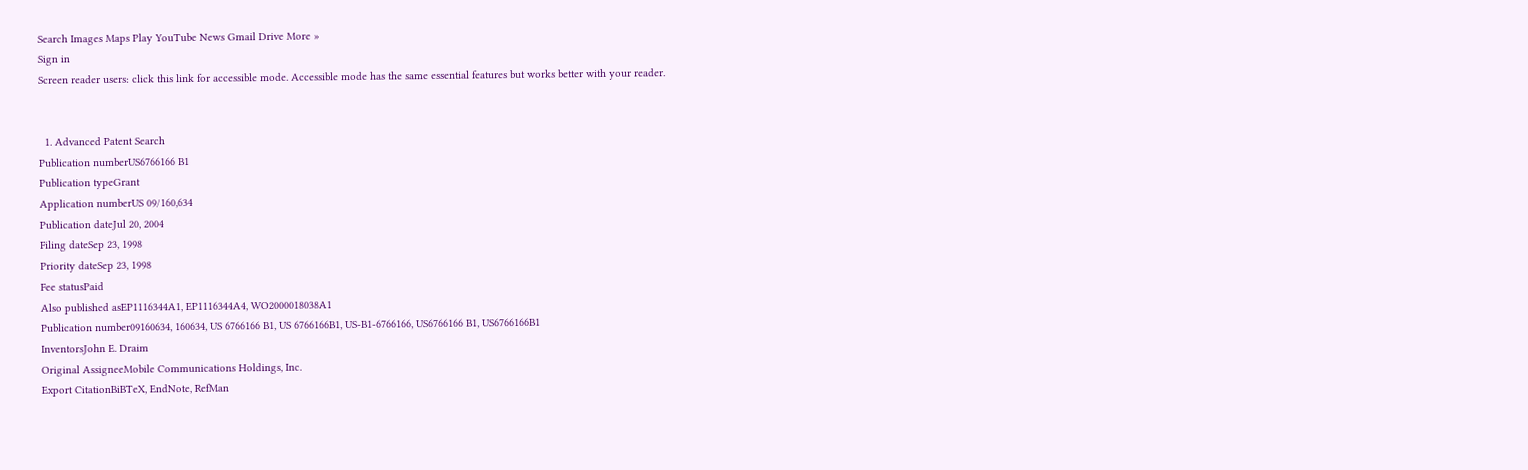Search Images Maps Play YouTube News Gmail Drive More »
Sign in
Screen reader users: click this link for accessible mode. Accessible mode has the same essential features but works better with your reader.


  1. Advanced Patent Search
Publication numberUS6766166 B1
Publication typeGrant
Application numberUS 09/160,634
Publication dateJul 20, 2004
Filing dateSep 23, 1998
Priority dateSep 23, 1998
Fee statusPaid
Also published asEP1116344A1, EP1116344A4, WO2000018038A1
Publication number09160634, 160634, US 6766166 B1, US 6766166B1, US-B1-6766166, US6766166 B1, US6766166B1
InventorsJohn E. Draim
Original AssigneeMobile Communications Holdings, Inc.
Export CitationBiBTeX, EndNote, RefMan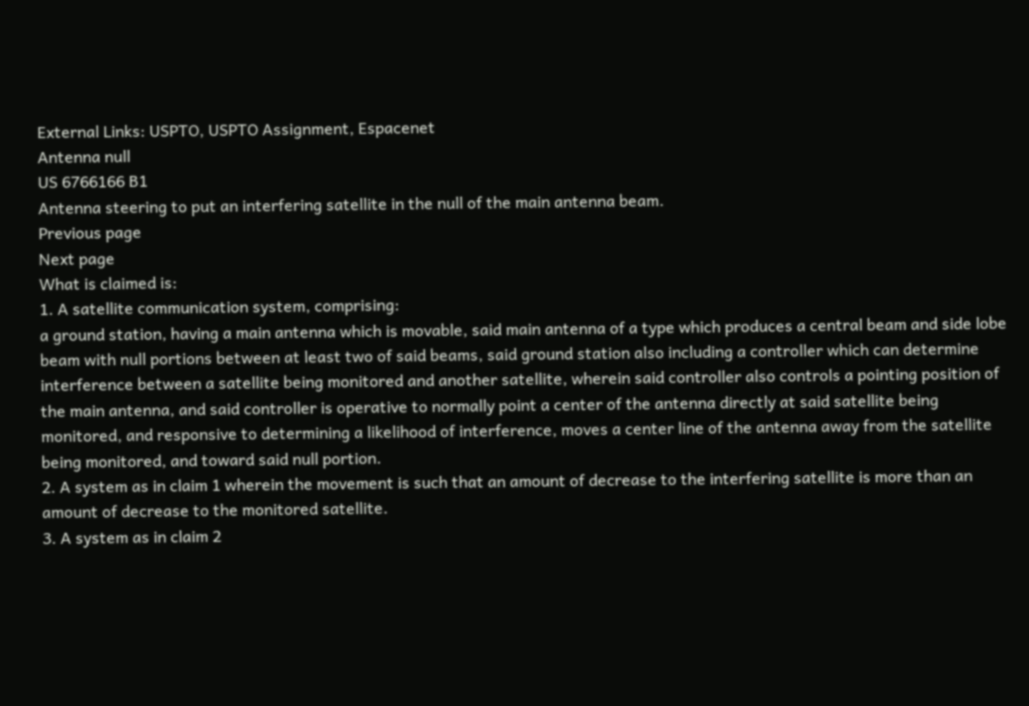External Links: USPTO, USPTO Assignment, Espacenet
Antenna null
US 6766166 B1
Antenna steering to put an interfering satellite in the null of the main antenna beam.
Previous page
Next page
What is claimed is:
1. A satellite communication system, comprising:
a ground station, having a main antenna which is movable, said main antenna of a type which produces a central beam and side lobe beam with null portions between at least two of said beams, said ground station also including a controller which can determine interference between a satellite being monitored and another satellite, wherein said controller also controls a pointing position of the main antenna, and said controller is operative to normally point a center of the antenna directly at said satellite being monitored, and responsive to determining a likelihood of interference, moves a center line of the antenna away from the satellite being monitored, and toward said null portion.
2. A system as in claim 1 wherein the movement is such that an amount of decrease to the interfering satellite is more than an amount of decrease to the monitored satellite.
3. A system as in claim 2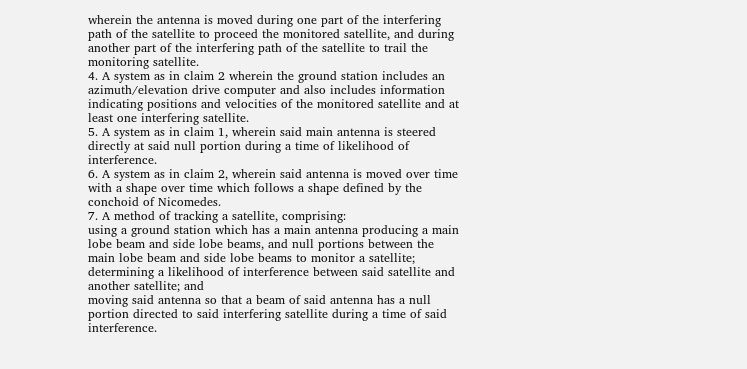wherein the antenna is moved during one part of the interfering path of the satellite to proceed the monitored satellite, and during another part of the interfering path of the satellite to trail the monitoring satellite.
4. A system as in claim 2 wherein the ground station includes an azimuth/elevation drive computer and also includes information indicating positions and velocities of the monitored satellite and at least one interfering satellite.
5. A system as in claim 1, wherein said main antenna is steered directly at said null portion during a time of likelihood of interference.
6. A system as in claim 2, wherein said antenna is moved over time with a shape over time which follows a shape defined by the conchoid of Nicomedes.
7. A method of tracking a satellite, comprising:
using a ground station which has a main antenna producing a main lobe beam and side lobe beams, and null portions between the main lobe beam and side lobe beams to monitor a satellite;
determining a likelihood of interference between said satellite and another satellite; and
moving said antenna so that a beam of said antenna has a null portion directed to said interfering satellite during a time of said interference.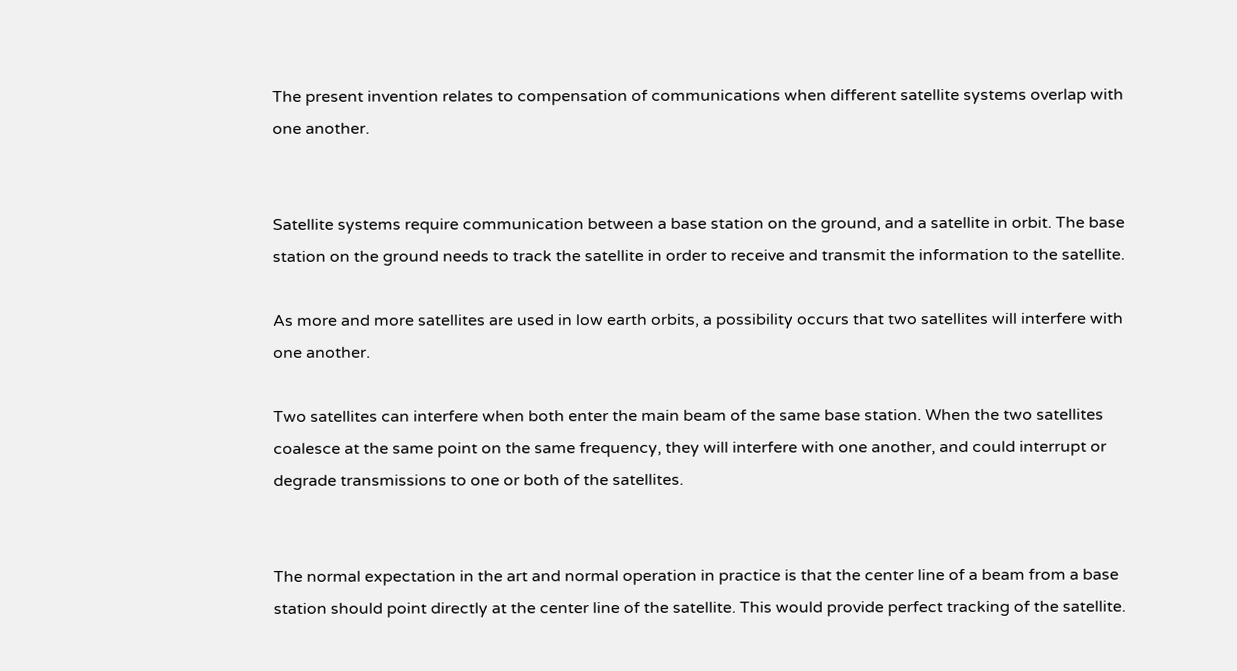The present invention relates to compensation of communications when different satellite systems overlap with one another.


Satellite systems require communication between a base station on the ground, and a satellite in orbit. The base station on the ground needs to track the satellite in order to receive and transmit the information to the satellite.

As more and more satellites are used in low earth orbits, a possibility occurs that two satellites will interfere with one another.

Two satellites can interfere when both enter the main beam of the same base station. When the two satellites coalesce at the same point on the same frequency, they will interfere with one another, and could interrupt or degrade transmissions to one or both of the satellites.


The normal expectation in the art and normal operation in practice is that the center line of a beam from a base station should point directly at the center line of the satellite. This would provide perfect tracking of the satellite.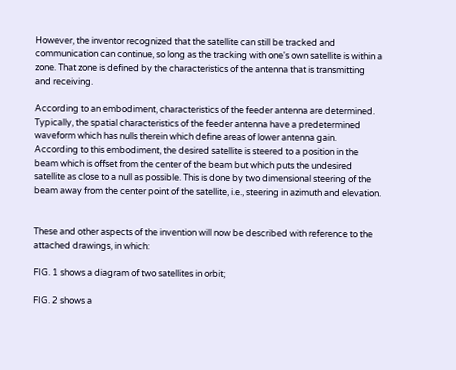However, the inventor recognized that the satellite can still be tracked and communication can continue, so long as the tracking with one's own satellite is within a zone. That zone is defined by the characteristics of the antenna that is transmitting and receiving.

According to an embodiment, characteristics of the feeder antenna are determined. Typically, the spatial characteristics of the feeder antenna have a predetermined waveform which has nulls therein which define areas of lower antenna gain. According to this embodiment, the desired satellite is steered to a position in the beam which is offset from the center of the beam but which puts the undesired satellite as close to a null as possible. This is done by two dimensional steering of the beam away from the center point of the satellite, i.e., steering in azimuth and elevation.


These and other aspects of the invention will now be described with reference to the attached drawings, in which:

FIG. 1 shows a diagram of two satellites in orbit;

FIG. 2 shows a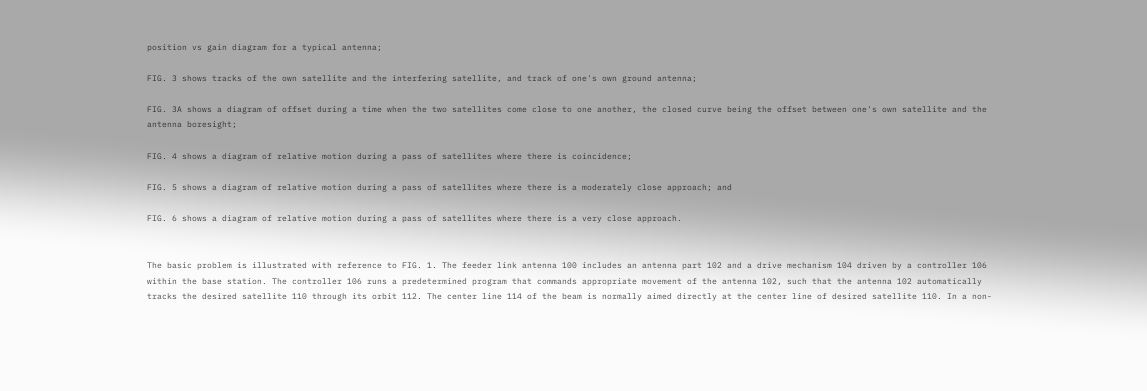position vs gain diagram for a typical antenna;

FIG. 3 shows tracks of the own satellite and the interfering satellite, and track of one's own ground antenna;

FIG. 3A shows a diagram of offset during a time when the two satellites come close to one another, the closed curve being the offset between one's own satellite and the antenna boresight;

FIG. 4 shows a diagram of relative motion during a pass of satellites where there is coincidence;

FIG. 5 shows a diagram of relative motion during a pass of satellites where there is a moderately close approach; and

FIG. 6 shows a diagram of relative motion during a pass of satellites where there is a very close approach.


The basic problem is illustrated with reference to FIG. 1. The feeder link antenna 100 includes an antenna part 102 and a drive mechanism 104 driven by a controller 106 within the base station. The controller 106 runs a predetermined program that commands appropriate movement of the antenna 102, such that the antenna 102 automatically tracks the desired satellite 110 through its orbit 112. The center line 114 of the beam is normally aimed directly at the center line of desired satellite 110. In a non-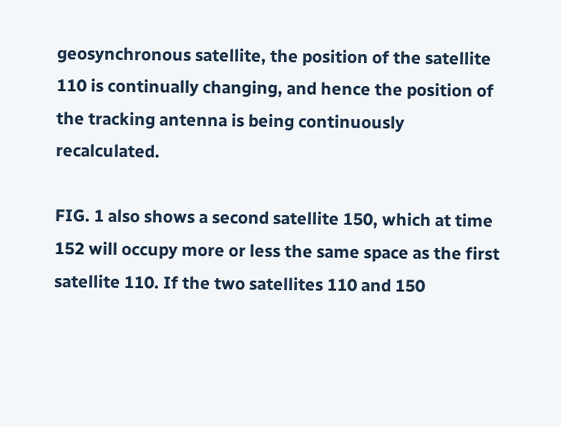geosynchronous satellite, the position of the satellite 110 is continually changing, and hence the position of the tracking antenna is being continuously recalculated.

FIG. 1 also shows a second satellite 150, which at time 152 will occupy more or less the same space as the first satellite 110. If the two satellites 110 and 150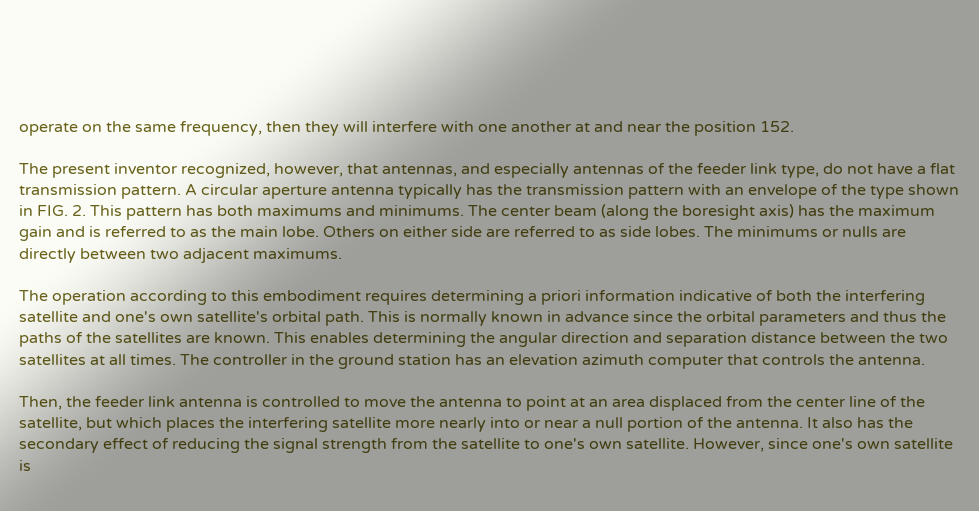operate on the same frequency, then they will interfere with one another at and near the position 152.

The present inventor recognized, however, that antennas, and especially antennas of the feeder link type, do not have a flat transmission pattern. A circular aperture antenna typically has the transmission pattern with an envelope of the type shown in FIG. 2. This pattern has both maximums and minimums. The center beam (along the boresight axis) has the maximum gain and is referred to as the main lobe. Others on either side are referred to as side lobes. The minimums or nulls are directly between two adjacent maximums.

The operation according to this embodiment requires determining a priori information indicative of both the interfering satellite and one's own satellite's orbital path. This is normally known in advance since the orbital parameters and thus the paths of the satellites are known. This enables determining the angular direction and separation distance between the two satellites at all times. The controller in the ground station has an elevation azimuth computer that controls the antenna.

Then, the feeder link antenna is controlled to move the antenna to point at an area displaced from the center line of the satellite, but which places the interfering satellite more nearly into or near a null portion of the antenna. It also has the secondary effect of reducing the signal strength from the satellite to one's own satellite. However, since one's own satellite is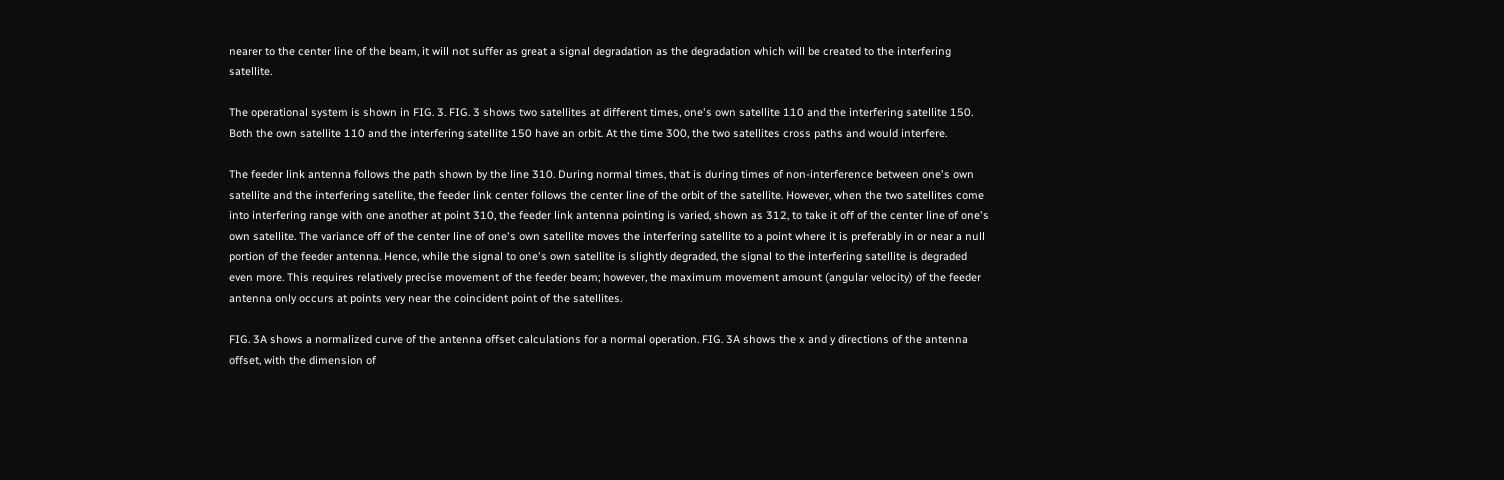nearer to the center line of the beam, it will not suffer as great a signal degradation as the degradation which will be created to the interfering satellite.

The operational system is shown in FIG. 3. FIG. 3 shows two satellites at different times, one's own satellite 110 and the interfering satellite 150. Both the own satellite 110 and the interfering satellite 150 have an orbit. At the time 300, the two satellites cross paths and would interfere.

The feeder link antenna follows the path shown by the line 310. During normal times, that is during times of non-interference between one's own satellite and the interfering satellite, the feeder link center follows the center line of the orbit of the satellite. However, when the two satellites come into interfering range with one another at point 310, the feeder link antenna pointing is varied, shown as 312, to take it off of the center line of one's own satellite. The variance off of the center line of one's own satellite moves the interfering satellite to a point where it is preferably in or near a null portion of the feeder antenna. Hence, while the signal to one's own satellite is slightly degraded, the signal to the interfering satellite is degraded even more. This requires relatively precise movement of the feeder beam; however, the maximum movement amount (angular velocity) of the feeder antenna only occurs at points very near the coincident point of the satellites.

FIG. 3A shows a normalized curve of the antenna offset calculations for a normal operation. FIG. 3A shows the x and y directions of the antenna offset, with the dimension of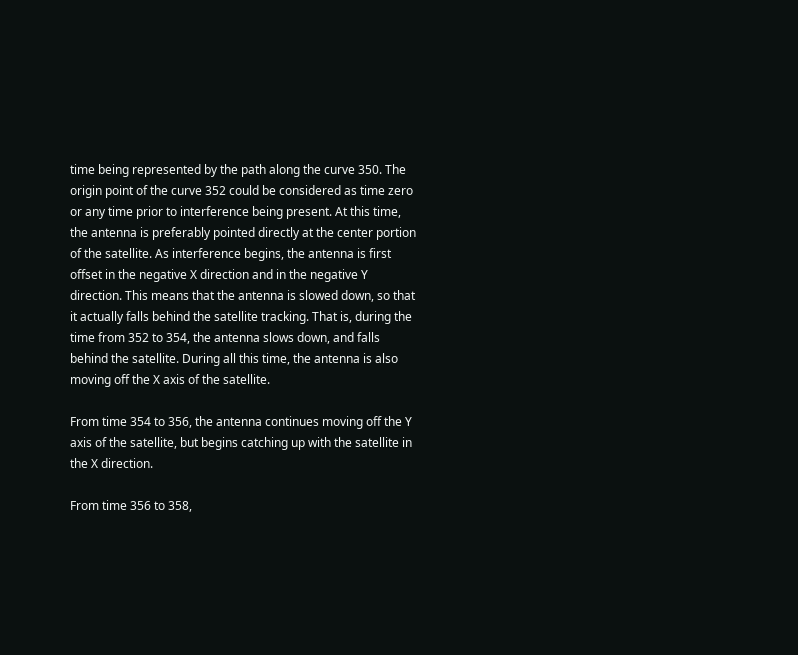time being represented by the path along the curve 350. The origin point of the curve 352 could be considered as time zero or any time prior to interference being present. At this time, the antenna is preferably pointed directly at the center portion of the satellite. As interference begins, the antenna is first offset in the negative X direction and in the negative Y direction. This means that the antenna is slowed down, so that it actually falls behind the satellite tracking. That is, during the time from 352 to 354, the antenna slows down, and falls behind the satellite. During all this time, the antenna is also moving off the X axis of the satellite.

From time 354 to 356, the antenna continues moving off the Y axis of the satellite, but begins catching up with the satellite in the X direction.

From time 356 to 358,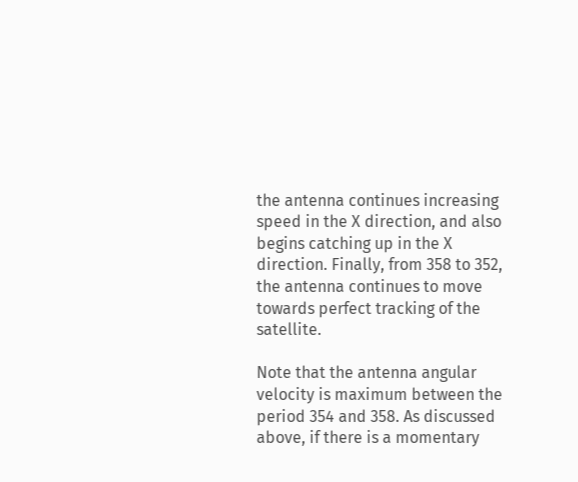the antenna continues increasing speed in the X direction, and also begins catching up in the X direction. Finally, from 358 to 352, the antenna continues to move towards perfect tracking of the satellite.

Note that the antenna angular velocity is maximum between the period 354 and 358. As discussed above, if there is a momentary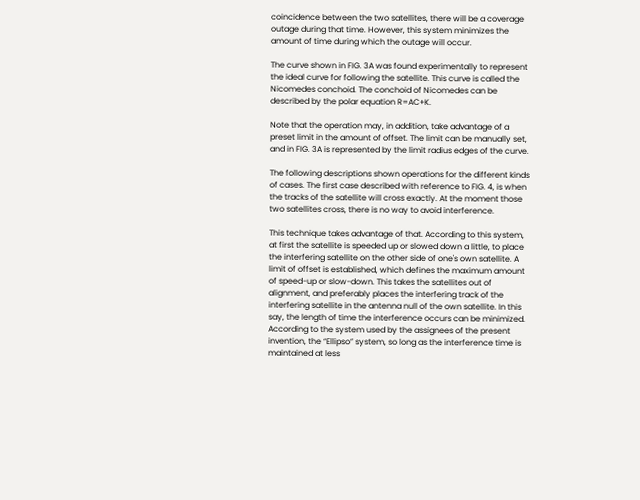coincidence between the two satellites, there will be a coverage outage during that time. However, this system minimizes the amount of time during which the outage will occur.

The curve shown in FIG. 3A was found experimentally to represent the ideal curve for following the satellite. This curve is called the Nicomedes conchoid. The conchoid of Nicomedes can be described by the polar equation R=AC+K.

Note that the operation may, in addition, take advantage of a preset limit in the amount of offset. The limit can be manually set, and in FIG. 3A is represented by the limit radius edges of the curve.

The following descriptions shown operations for the different kinds of cases. The first case described with reference to FIG. 4, is when the tracks of the satellite will cross exactly. At the moment those two satellites cross, there is no way to avoid interference.

This technique takes advantage of that. According to this system, at first the satellite is speeded up or slowed down a little, to place the interfering satellite on the other side of one's own satellite. A limit of offset is established, which defines the maximum amount of speed-up or slow-down. This takes the satellites out of alignment, and preferably places the interfering track of the interfering satellite in the antenna null of the own satellite. In this say, the length of time the interference occurs can be minimized. According to the system used by the assignees of the present invention, the “Ellipso” system, so long as the interference time is maintained at less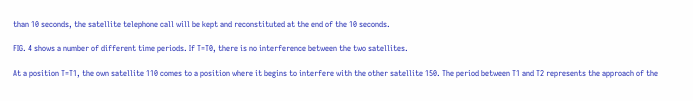than 10 seconds, the satellite telephone call will be kept and reconstituted at the end of the 10 seconds.

FIG. 4 shows a number of different time periods. If T=T0, there is no interference between the two satellites.

At a position T=T1, the own satellite 110 comes to a position where it begins to interfere with the other satellite 150. The period between T1 and T2 represents the approach of the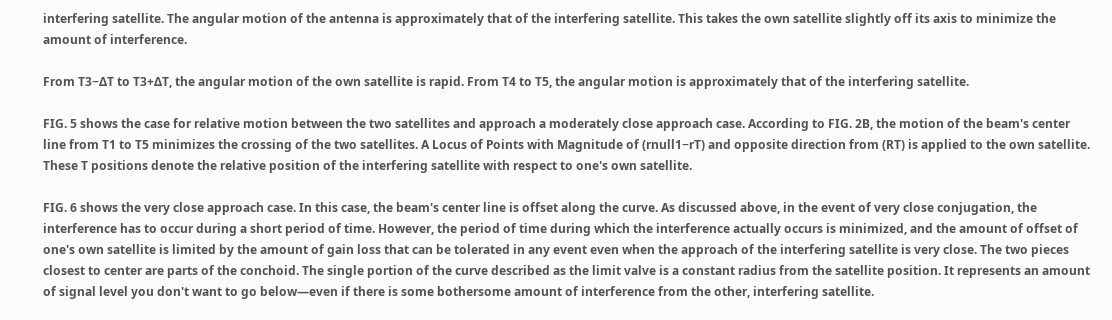interfering satellite. The angular motion of the antenna is approximately that of the interfering satellite. This takes the own satellite slightly off its axis to minimize the amount of interference.

From T3−ΔT to T3+ΔT, the angular motion of the own satellite is rapid. From T4 to T5, the angular motion is approximately that of the interfering satellite.

FIG. 5 shows the case for relative motion between the two satellites and approach a moderately close approach case. According to FIG. 2B, the motion of the beam's center line from T1 to T5 minimizes the crossing of the two satellites. A Locus of Points with Magnitude of (rnull1−rT) and opposite direction from (RT) is applied to the own satellite. These T positions denote the relative position of the interfering satellite with respect to one's own satellite.

FIG. 6 shows the very close approach case. In this case, the beam's center line is offset along the curve. As discussed above, in the event of very close conjugation, the interference has to occur during a short period of time. However, the period of time during which the interference actually occurs is minimized, and the amount of offset of one's own satellite is limited by the amount of gain loss that can be tolerated in any event even when the approach of the interfering satellite is very close. The two pieces closest to center are parts of the conchoid. The single portion of the curve described as the limit valve is a constant radius from the satellite position. It represents an amount of signal level you don't want to go below—even if there is some bothersome amount of interference from the other, interfering satellite.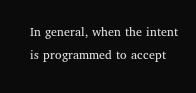In general, when the intent is programmed to accept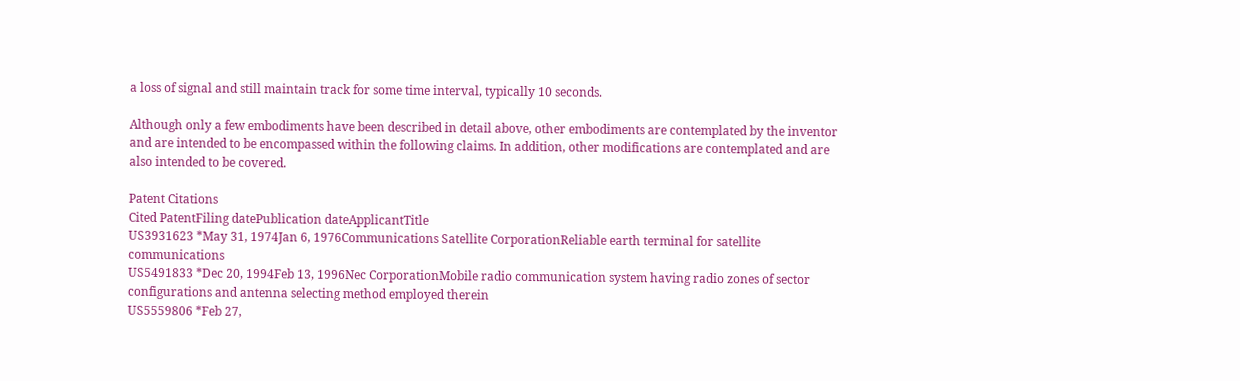a loss of signal and still maintain track for some time interval, typically 10 seconds.

Although only a few embodiments have been described in detail above, other embodiments are contemplated by the inventor and are intended to be encompassed within the following claims. In addition, other modifications are contemplated and are also intended to be covered.

Patent Citations
Cited PatentFiling datePublication dateApplicantTitle
US3931623 *May 31, 1974Jan 6, 1976Communications Satellite CorporationReliable earth terminal for satellite communications
US5491833 *Dec 20, 1994Feb 13, 1996Nec CorporationMobile radio communication system having radio zones of sector configurations and antenna selecting method employed therein
US5559806 *Feb 27,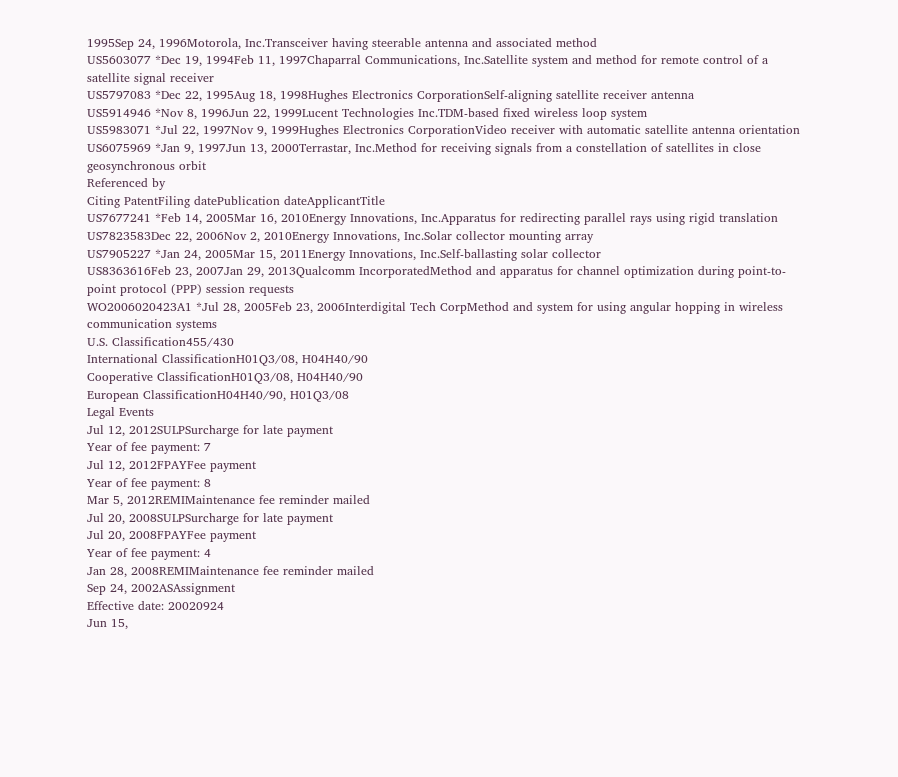1995Sep 24, 1996Motorola, Inc.Transceiver having steerable antenna and associated method
US5603077 *Dec 19, 1994Feb 11, 1997Chaparral Communications, Inc.Satellite system and method for remote control of a satellite signal receiver
US5797083 *Dec 22, 1995Aug 18, 1998Hughes Electronics CorporationSelf-aligning satellite receiver antenna
US5914946 *Nov 8, 1996Jun 22, 1999Lucent Technologies Inc.TDM-based fixed wireless loop system
US5983071 *Jul 22, 1997Nov 9, 1999Hughes Electronics CorporationVideo receiver with automatic satellite antenna orientation
US6075969 *Jan 9, 1997Jun 13, 2000Terrastar, Inc.Method for receiving signals from a constellation of satellites in close geosynchronous orbit
Referenced by
Citing PatentFiling datePublication dateApplicantTitle
US7677241 *Feb 14, 2005Mar 16, 2010Energy Innovations, Inc.Apparatus for redirecting parallel rays using rigid translation
US7823583Dec 22, 2006Nov 2, 2010Energy Innovations, Inc.Solar collector mounting array
US7905227 *Jan 24, 2005Mar 15, 2011Energy Innovations, Inc.Self-ballasting solar collector
US8363616Feb 23, 2007Jan 29, 2013Qualcomm IncorporatedMethod and apparatus for channel optimization during point-to-point protocol (PPP) session requests
WO2006020423A1 *Jul 28, 2005Feb 23, 2006Interdigital Tech CorpMethod and system for using angular hopping in wireless communication systems
U.S. Classification455/430
International ClassificationH01Q3/08, H04H40/90
Cooperative ClassificationH01Q3/08, H04H40/90
European ClassificationH04H40/90, H01Q3/08
Legal Events
Jul 12, 2012SULPSurcharge for late payment
Year of fee payment: 7
Jul 12, 2012FPAYFee payment
Year of fee payment: 8
Mar 5, 2012REMIMaintenance fee reminder mailed
Jul 20, 2008SULPSurcharge for late payment
Jul 20, 2008FPAYFee payment
Year of fee payment: 4
Jan 28, 2008REMIMaintenance fee reminder mailed
Sep 24, 2002ASAssignment
Effective date: 20020924
Jun 15,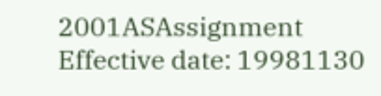2001ASAssignment
Effective date: 19981130